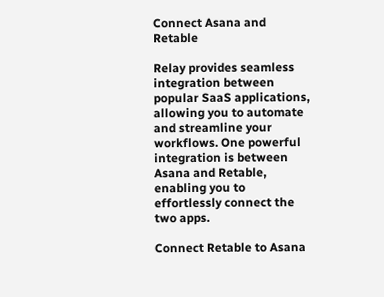Connect Asana and Retable

Relay provides seamless integration between popular SaaS applications, allowing you to automate and streamline your workflows. One powerful integration is between Asana and Retable, enabling you to effortlessly connect the two apps.

Connect Retable to Asana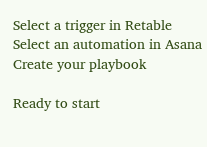Select a trigger in Retable
Select an automation in Asana
Create your playbook

Ready to start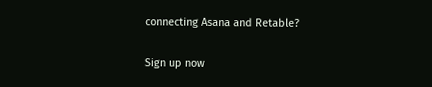connecting Asana and Retable?

Sign up now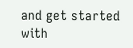and get started with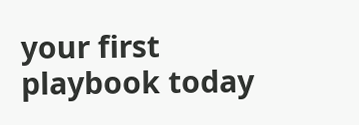your first playbook today